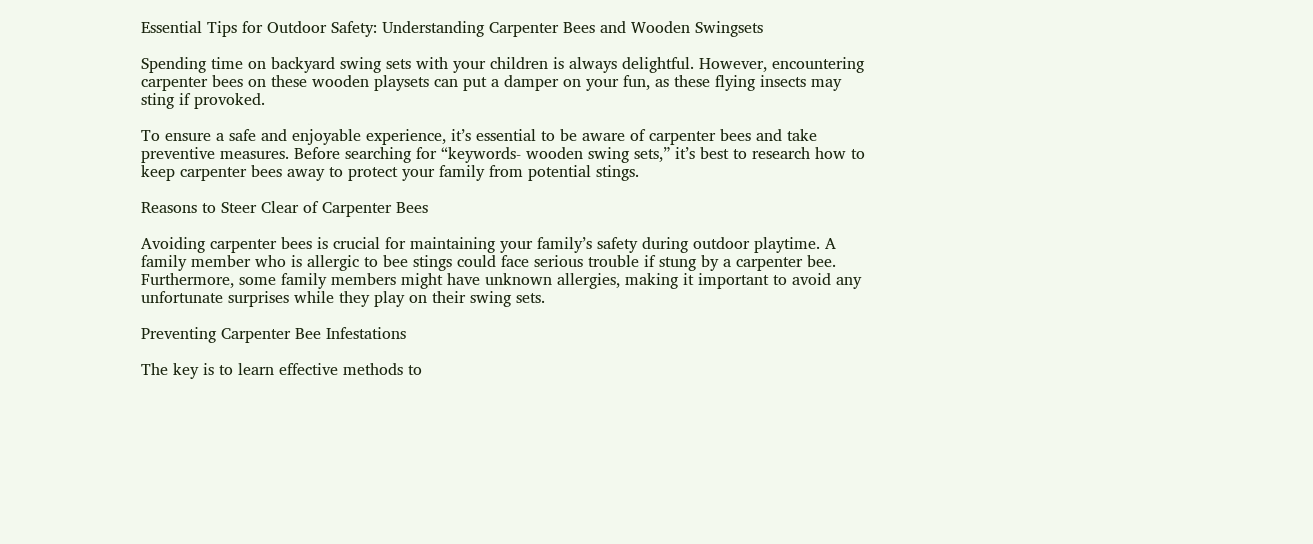Essential Tips for Outdoor Safety: Understanding Carpenter Bees and Wooden Swingsets

Spending time on backyard swing sets with your children is always delightful. However, encountering carpenter bees on these wooden playsets can put a damper on your fun, as these flying insects may sting if provoked.

To ensure a safe and enjoyable experience, it’s essential to be aware of carpenter bees and take preventive measures. Before searching for “keywords- wooden swing sets,” it’s best to research how to keep carpenter bees away to protect your family from potential stings.

Reasons to Steer Clear of Carpenter Bees

Avoiding carpenter bees is crucial for maintaining your family’s safety during outdoor playtime. A family member who is allergic to bee stings could face serious trouble if stung by a carpenter bee. Furthermore, some family members might have unknown allergies, making it important to avoid any unfortunate surprises while they play on their swing sets.

Preventing Carpenter Bee Infestations

The key is to learn effective methods to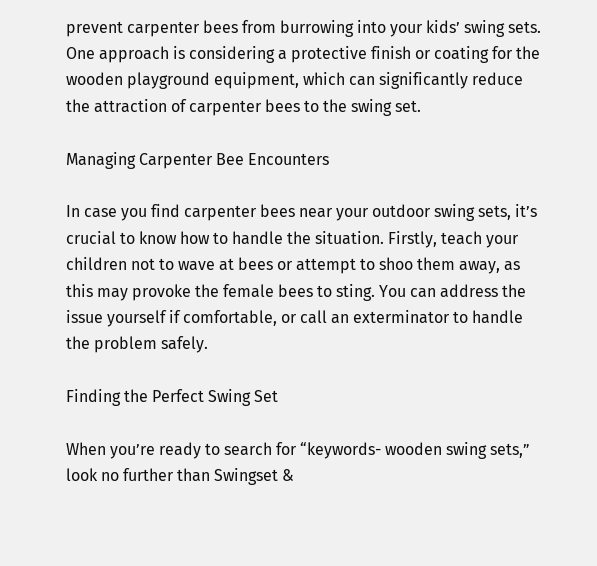prevent carpenter bees from burrowing into your kids’ swing sets. One approach is considering a protective finish or coating for the wooden playground equipment, which can significantly reduce the attraction of carpenter bees to the swing set.

Managing Carpenter Bee Encounters

In case you find carpenter bees near your outdoor swing sets, it’s crucial to know how to handle the situation. Firstly, teach your children not to wave at bees or attempt to shoo them away, as this may provoke the female bees to sting. You can address the issue yourself if comfortable, or call an exterminator to handle the problem safely.

Finding the Perfect Swing Set

When you’re ready to search for “keywords- wooden swing sets,” look no further than Swingset &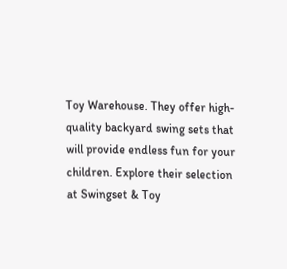Toy Warehouse. They offer high-quality backyard swing sets that will provide endless fun for your children. Explore their selection at Swingset & Toy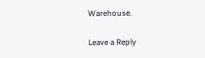Warehouse.

Leave a Reply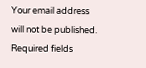Your email address will not be published. Required fields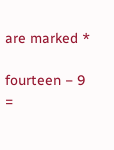are marked *

fourteen − 9 =